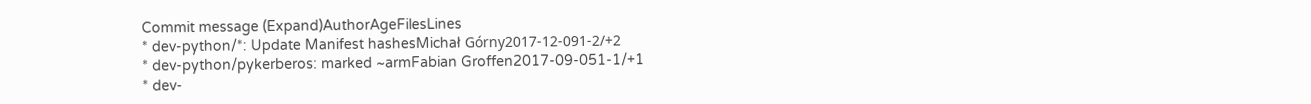Commit message (Expand)AuthorAgeFilesLines
* dev-python/*: Update Manifest hashesMichał Górny2017-12-091-2/+2
* dev-python/pykerberos: marked ~armFabian Groffen2017-09-051-1/+1
* dev-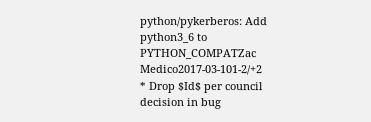python/pykerberos: Add python3_6 to PYTHON_COMPATZac Medico2017-03-101-2/+2
* Drop $Id$ per council decision in bug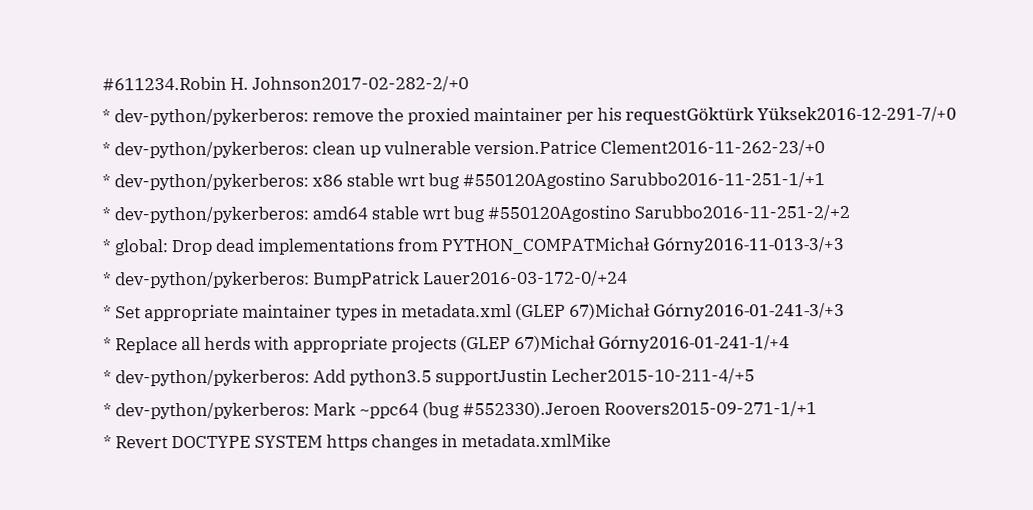#611234.Robin H. Johnson2017-02-282-2/+0
* dev-python/pykerberos: remove the proxied maintainer per his requestGöktürk Yüksek2016-12-291-7/+0
* dev-python/pykerberos: clean up vulnerable version.Patrice Clement2016-11-262-23/+0
* dev-python/pykerberos: x86 stable wrt bug #550120Agostino Sarubbo2016-11-251-1/+1
* dev-python/pykerberos: amd64 stable wrt bug #550120Agostino Sarubbo2016-11-251-2/+2
* global: Drop dead implementations from PYTHON_COMPATMichał Górny2016-11-013-3/+3
* dev-python/pykerberos: BumpPatrick Lauer2016-03-172-0/+24
* Set appropriate maintainer types in metadata.xml (GLEP 67)Michał Górny2016-01-241-3/+3
* Replace all herds with appropriate projects (GLEP 67)Michał Górny2016-01-241-1/+4
* dev-python/pykerberos: Add python3.5 supportJustin Lecher2015-10-211-4/+5
* dev-python/pykerberos: Mark ~ppc64 (bug #552330).Jeroen Roovers2015-09-271-1/+1
* Revert DOCTYPE SYSTEM https changes in metadata.xmlMike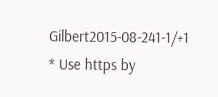Gilbert2015-08-241-1/+1
* Use https by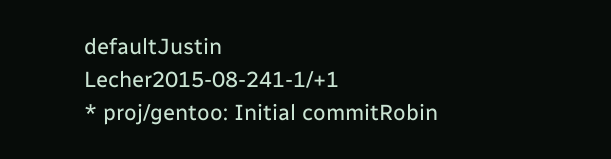defaultJustin Lecher2015-08-241-1/+1
* proj/gentoo: Initial commitRobin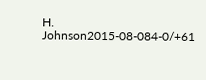H. Johnson2015-08-084-0/+61